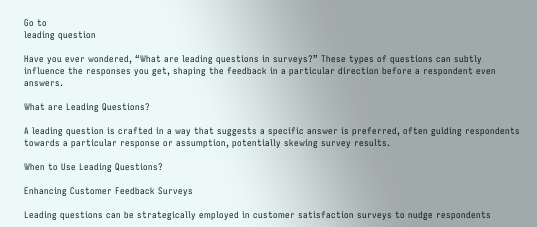Go to
leading question

Have you ever wondered, “What are leading questions in surveys?” These types of questions can subtly influence the responses you get, shaping the feedback in a particular direction before a respondent even answers.

What are Leading Questions?

A leading question is crafted in a way that suggests a specific answer is preferred, often guiding respondents towards a particular response or assumption, potentially skewing survey results.

When to Use Leading Questions?

Enhancing Customer Feedback Surveys

Leading questions can be strategically employed in customer satisfaction surveys to nudge respondents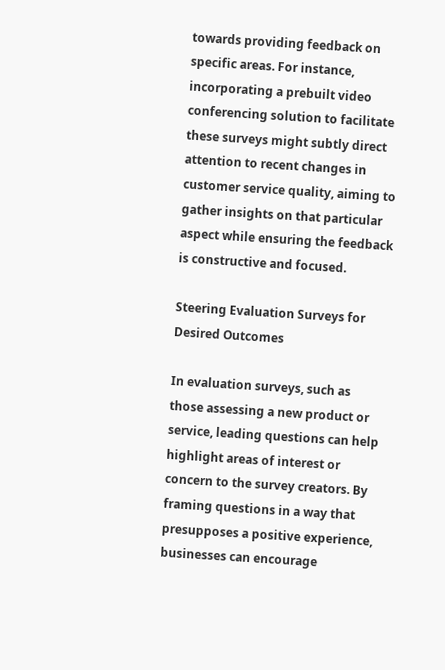towards providing feedback on specific areas. For instance, incorporating a prebuilt video conferencing solution to facilitate these surveys might subtly direct attention to recent changes in customer service quality, aiming to gather insights on that particular aspect while ensuring the feedback is constructive and focused.

Steering Evaluation Surveys for Desired Outcomes

In evaluation surveys, such as those assessing a new product or service, leading questions can help highlight areas of interest or concern to the survey creators. By framing questions in a way that presupposes a positive experience, businesses can encourage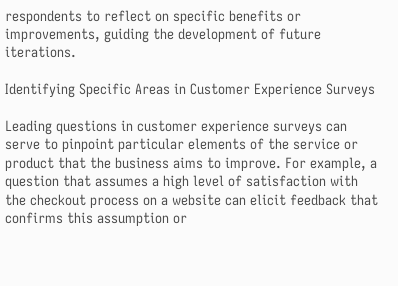respondents to reflect on specific benefits or improvements, guiding the development of future iterations.

Identifying Specific Areas in Customer Experience Surveys

Leading questions in customer experience surveys can serve to pinpoint particular elements of the service or product that the business aims to improve. For example, a question that assumes a high level of satisfaction with the checkout process on a website can elicit feedback that confirms this assumption or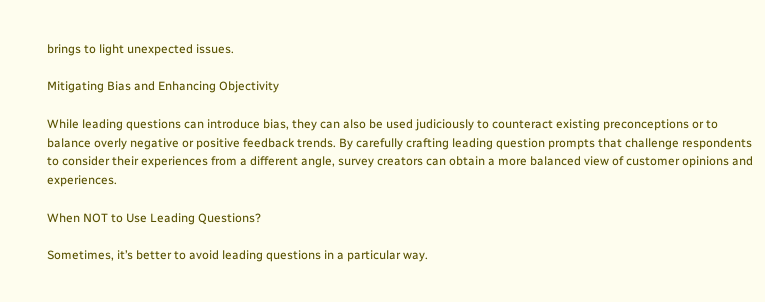brings to light unexpected issues.

Mitigating Bias and Enhancing Objectivity

While leading questions can introduce bias, they can also be used judiciously to counteract existing preconceptions or to balance overly negative or positive feedback trends. By carefully crafting leading question prompts that challenge respondents to consider their experiences from a different angle, survey creators can obtain a more balanced view of customer opinions and experiences.

When NOT to Use Leading Questions?

Sometimes, it’s better to avoid leading questions in a particular way.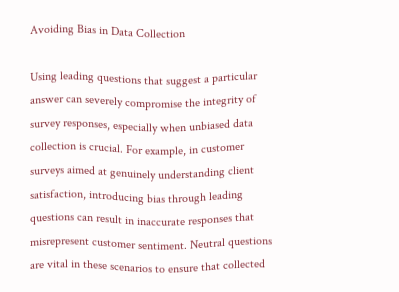Avoiding Bias in Data Collection

Using leading questions that suggest a particular answer can severely compromise the integrity of survey responses, especially when unbiased data collection is crucial. For example, in customer surveys aimed at genuinely understanding client satisfaction, introducing bias through leading questions can result in inaccurate responses that misrepresent customer sentiment. Neutral questions are vital in these scenarios to ensure that collected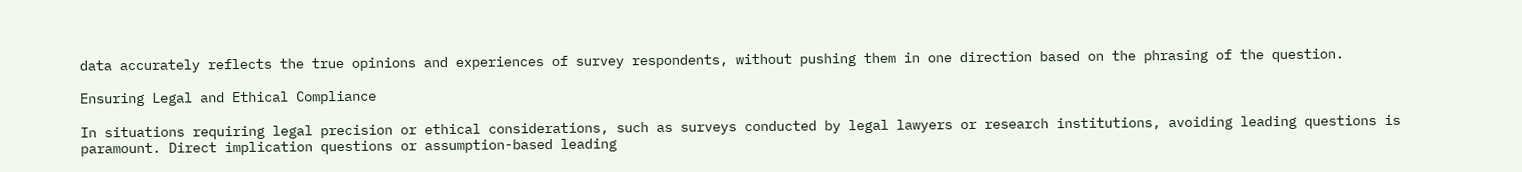data accurately reflects the true opinions and experiences of survey respondents, without pushing them in one direction based on the phrasing of the question.

Ensuring Legal and Ethical Compliance

In situations requiring legal precision or ethical considerations, such as surveys conducted by legal lawyers or research institutions, avoiding leading questions is paramount. Direct implication questions or assumption-based leading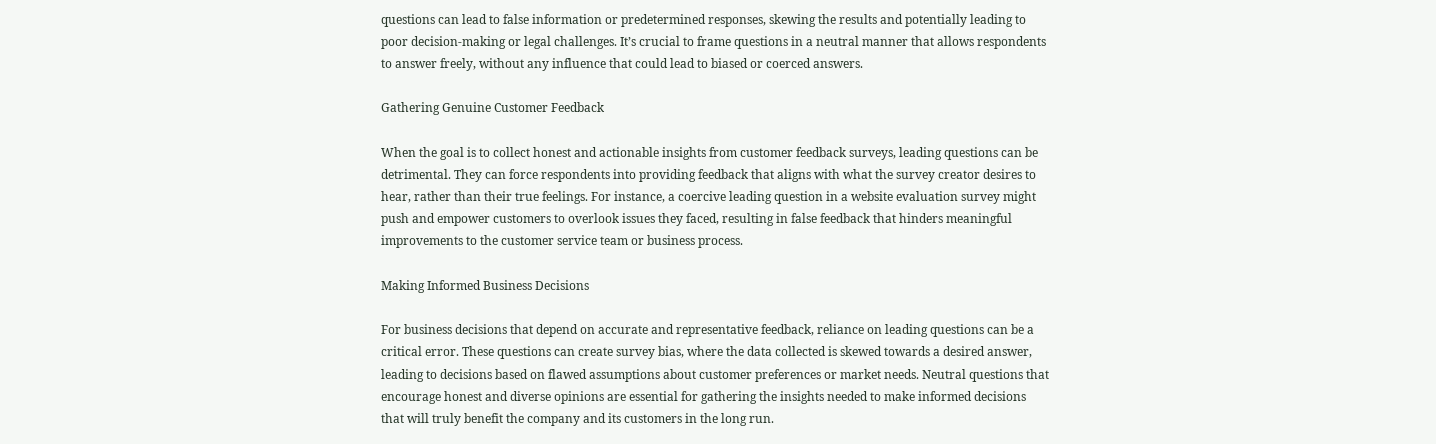questions can lead to false information or predetermined responses, skewing the results and potentially leading to poor decision-making or legal challenges. It’s crucial to frame questions in a neutral manner that allows respondents to answer freely, without any influence that could lead to biased or coerced answers.

Gathering Genuine Customer Feedback

When the goal is to collect honest and actionable insights from customer feedback surveys, leading questions can be detrimental. They can force respondents into providing feedback that aligns with what the survey creator desires to hear, rather than their true feelings. For instance, a coercive leading question in a website evaluation survey might push and empower customers to overlook issues they faced, resulting in false feedback that hinders meaningful improvements to the customer service team or business process.

Making Informed Business Decisions

For business decisions that depend on accurate and representative feedback, reliance on leading questions can be a critical error. These questions can create survey bias, where the data collected is skewed towards a desired answer, leading to decisions based on flawed assumptions about customer preferences or market needs. Neutral questions that encourage honest and diverse opinions are essential for gathering the insights needed to make informed decisions that will truly benefit the company and its customers in the long run.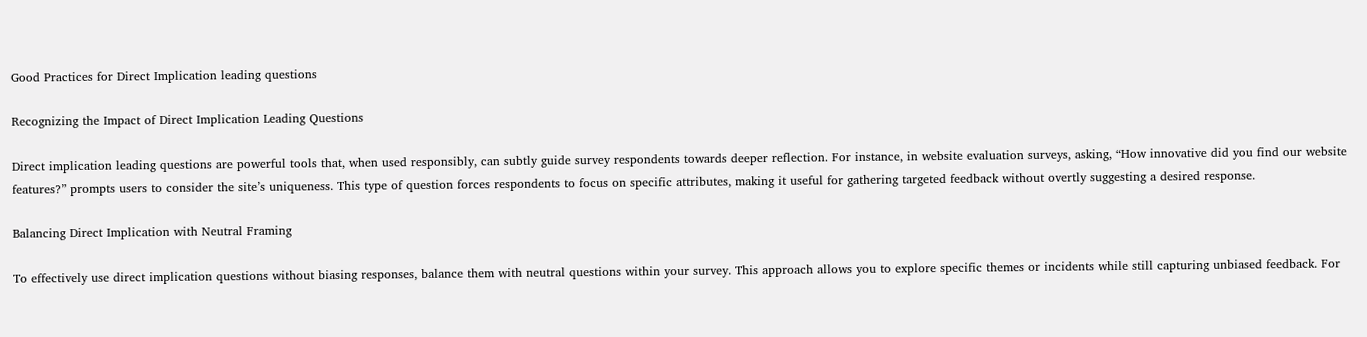Good Practices for Direct Implication leading questions

Recognizing the Impact of Direct Implication Leading Questions

Direct implication leading questions are powerful tools that, when used responsibly, can subtly guide survey respondents towards deeper reflection. For instance, in website evaluation surveys, asking, “How innovative did you find our website features?” prompts users to consider the site’s uniqueness. This type of question forces respondents to focus on specific attributes, making it useful for gathering targeted feedback without overtly suggesting a desired response.

Balancing Direct Implication with Neutral Framing

To effectively use direct implication questions without biasing responses, balance them with neutral questions within your survey. This approach allows you to explore specific themes or incidents while still capturing unbiased feedback. For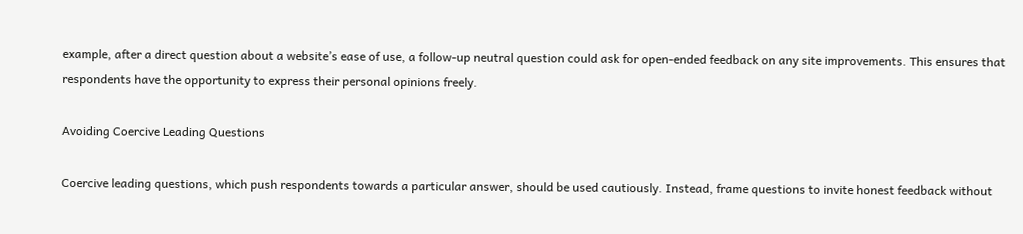example, after a direct question about a website’s ease of use, a follow-up neutral question could ask for open-ended feedback on any site improvements. This ensures that respondents have the opportunity to express their personal opinions freely.

Avoiding Coercive Leading Questions

Coercive leading questions, which push respondents towards a particular answer, should be used cautiously. Instead, frame questions to invite honest feedback without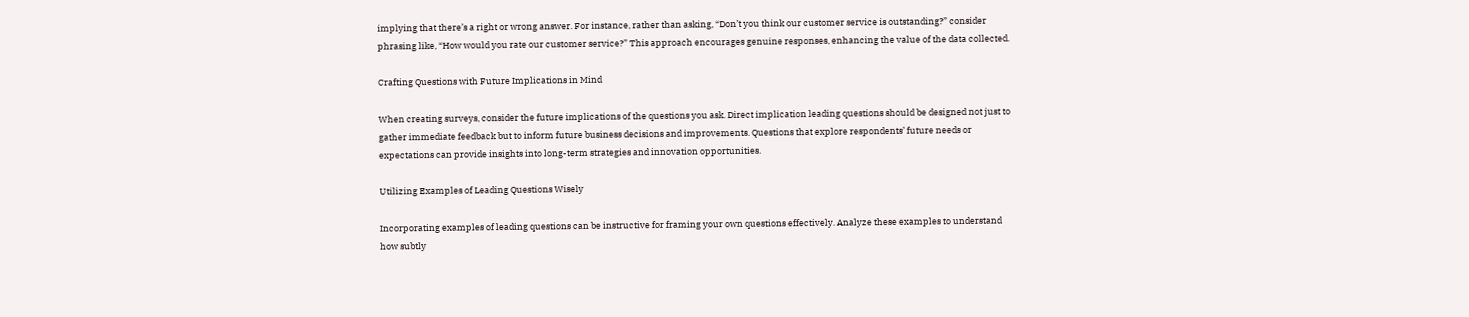implying that there’s a right or wrong answer. For instance, rather than asking, “Don’t you think our customer service is outstanding?” consider phrasing like, “How would you rate our customer service?” This approach encourages genuine responses, enhancing the value of the data collected.

Crafting Questions with Future Implications in Mind

When creating surveys, consider the future implications of the questions you ask. Direct implication leading questions should be designed not just to gather immediate feedback but to inform future business decisions and improvements. Questions that explore respondents’ future needs or expectations can provide insights into long-term strategies and innovation opportunities.

Utilizing Examples of Leading Questions Wisely

Incorporating examples of leading questions can be instructive for framing your own questions effectively. Analyze these examples to understand how subtly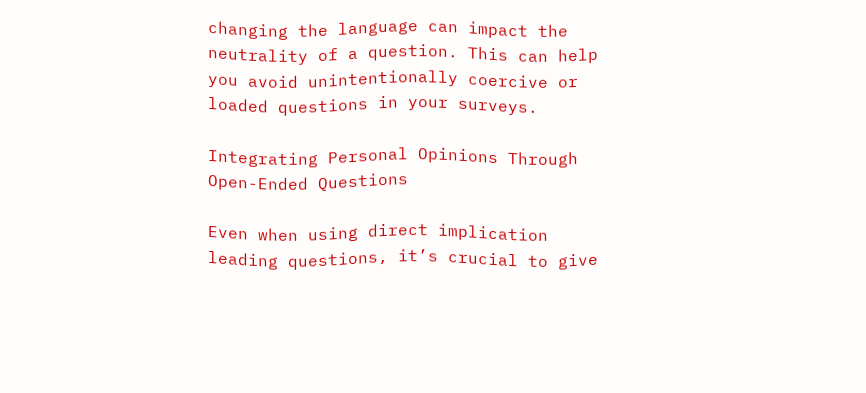changing the language can impact the neutrality of a question. This can help you avoid unintentionally coercive or loaded questions in your surveys.

Integrating Personal Opinions Through Open-Ended Questions

Even when using direct implication leading questions, it’s crucial to give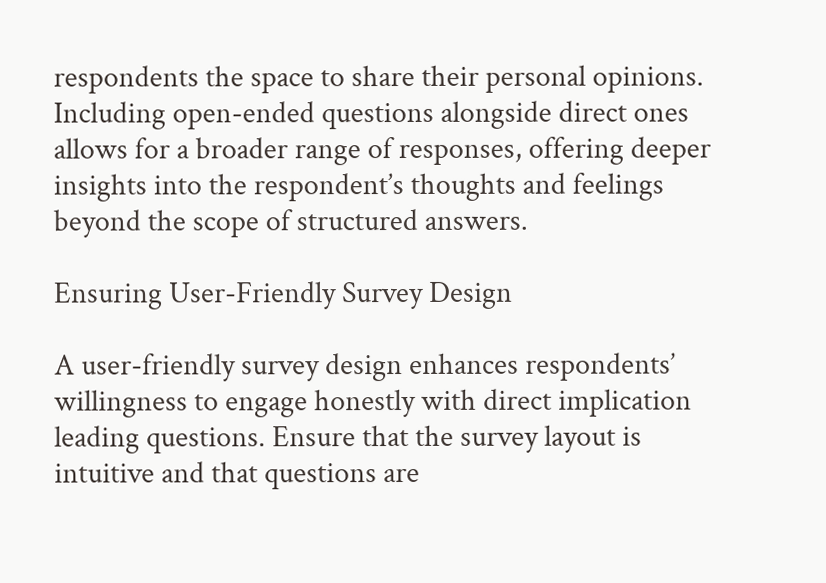respondents the space to share their personal opinions. Including open-ended questions alongside direct ones allows for a broader range of responses, offering deeper insights into the respondent’s thoughts and feelings beyond the scope of structured answers.

Ensuring User-Friendly Survey Design

A user-friendly survey design enhances respondents’ willingness to engage honestly with direct implication leading questions. Ensure that the survey layout is intuitive and that questions are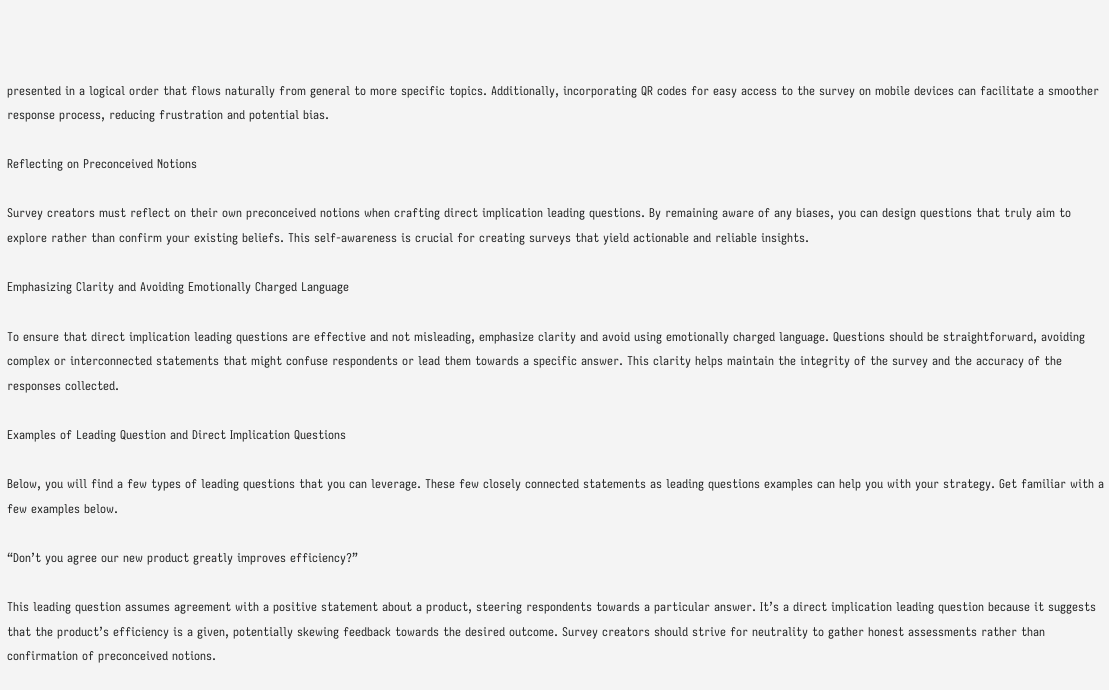presented in a logical order that flows naturally from general to more specific topics. Additionally, incorporating QR codes for easy access to the survey on mobile devices can facilitate a smoother response process, reducing frustration and potential bias.

Reflecting on Preconceived Notions

Survey creators must reflect on their own preconceived notions when crafting direct implication leading questions. By remaining aware of any biases, you can design questions that truly aim to explore rather than confirm your existing beliefs. This self-awareness is crucial for creating surveys that yield actionable and reliable insights.

Emphasizing Clarity and Avoiding Emotionally Charged Language

To ensure that direct implication leading questions are effective and not misleading, emphasize clarity and avoid using emotionally charged language. Questions should be straightforward, avoiding complex or interconnected statements that might confuse respondents or lead them towards a specific answer. This clarity helps maintain the integrity of the survey and the accuracy of the responses collected.

Examples of Leading Question and Direct Implication Questions

Below, you will find a few types of leading questions that you can leverage. These few closely connected statements as leading questions examples can help you with your strategy. Get familiar with a few examples below.

“Don’t you agree our new product greatly improves efficiency?”

This leading question assumes agreement with a positive statement about a product, steering respondents towards a particular answer. It’s a direct implication leading question because it suggests that the product’s efficiency is a given, potentially skewing feedback towards the desired outcome. Survey creators should strive for neutrality to gather honest assessments rather than confirmation of preconceived notions.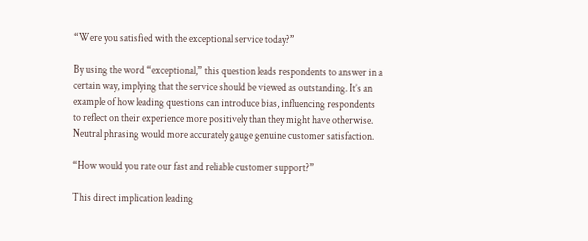“Were you satisfied with the exceptional service today?”

By using the word “exceptional,” this question leads respondents to answer in a certain way, implying that the service should be viewed as outstanding. It’s an example of how leading questions can introduce bias, influencing respondents to reflect on their experience more positively than they might have otherwise. Neutral phrasing would more accurately gauge genuine customer satisfaction.

“How would you rate our fast and reliable customer support?”

This direct implication leading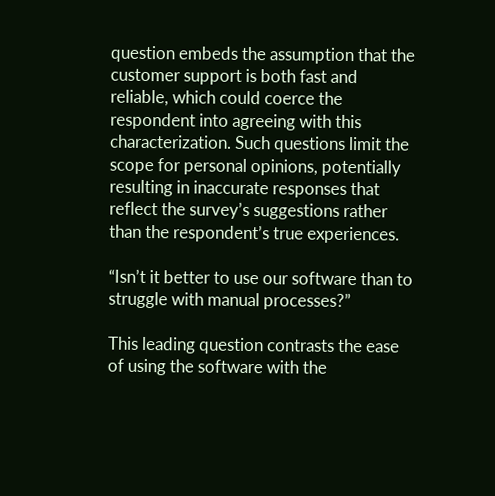question embeds the assumption that the customer support is both fast and reliable, which could coerce the respondent into agreeing with this characterization. Such questions limit the scope for personal opinions, potentially resulting in inaccurate responses that reflect the survey’s suggestions rather than the respondent’s true experiences.

“Isn’t it better to use our software than to struggle with manual processes?”

This leading question contrasts the ease of using the software with the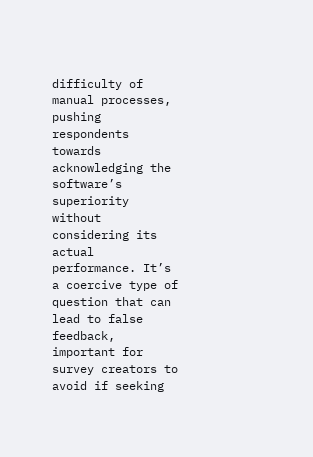difficulty of manual processes, pushing respondents towards acknowledging the software’s superiority without considering its actual performance. It’s a coercive type of question that can lead to false feedback, important for survey creators to avoid if seeking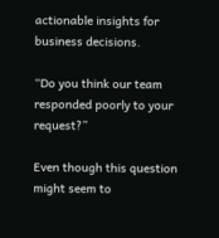actionable insights for business decisions.

“Do you think our team responded poorly to your request?”

Even though this question might seem to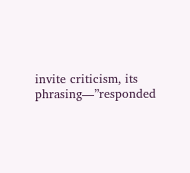invite criticism, its phrasing—”responded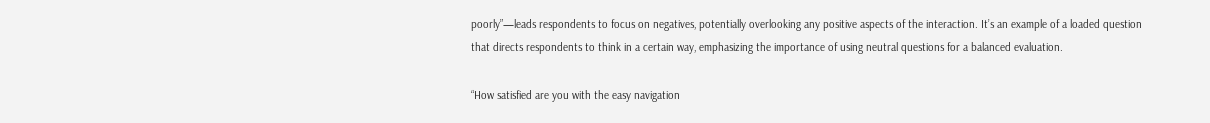poorly”—leads respondents to focus on negatives, potentially overlooking any positive aspects of the interaction. It’s an example of a loaded question that directs respondents to think in a certain way, emphasizing the importance of using neutral questions for a balanced evaluation.

“How satisfied are you with the easy navigation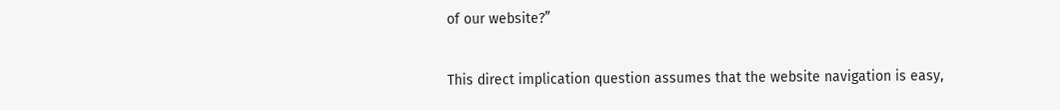of our website?”

This direct implication question assumes that the website navigation is easy,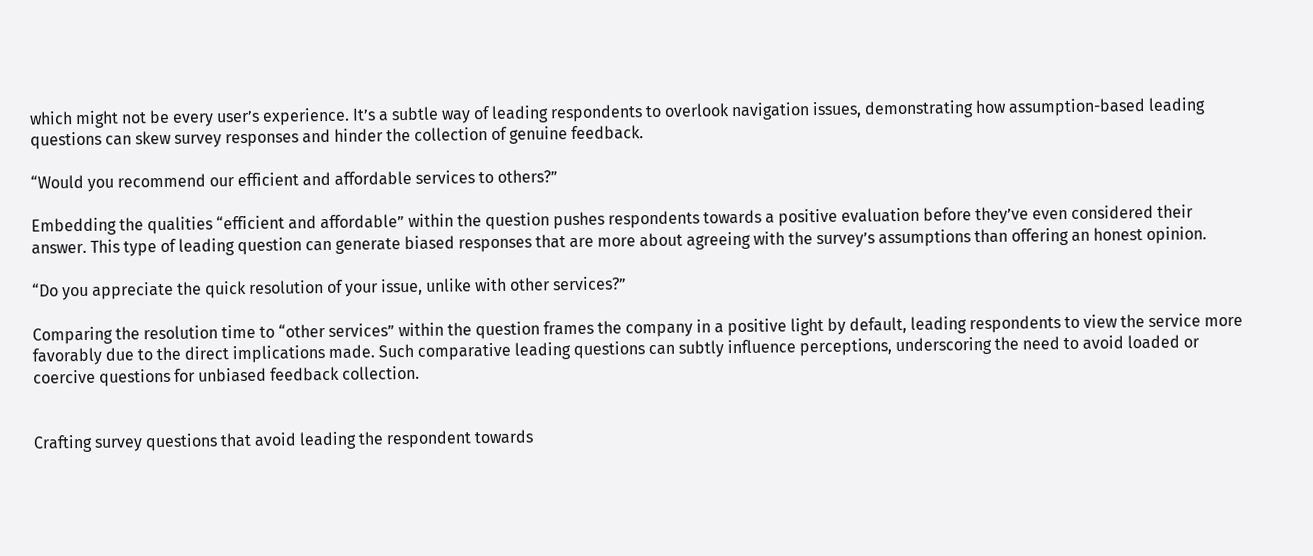which might not be every user’s experience. It’s a subtle way of leading respondents to overlook navigation issues, demonstrating how assumption-based leading questions can skew survey responses and hinder the collection of genuine feedback.

“Would you recommend our efficient and affordable services to others?”

Embedding the qualities “efficient and affordable” within the question pushes respondents towards a positive evaluation before they’ve even considered their answer. This type of leading question can generate biased responses that are more about agreeing with the survey’s assumptions than offering an honest opinion.

“Do you appreciate the quick resolution of your issue, unlike with other services?”

Comparing the resolution time to “other services” within the question frames the company in a positive light by default, leading respondents to view the service more favorably due to the direct implications made. Such comparative leading questions can subtly influence perceptions, underscoring the need to avoid loaded or coercive questions for unbiased feedback collection.


Crafting survey questions that avoid leading the respondent towards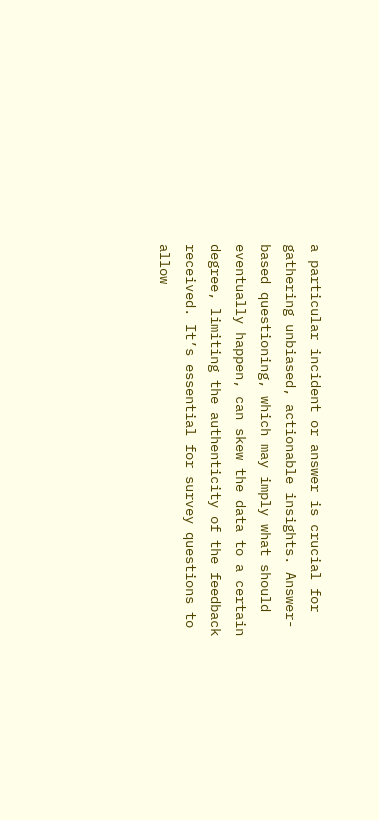a particular incident or answer is crucial for gathering unbiased, actionable insights. Answer-based questioning, which may imply what should eventually happen, can skew the data to a certain degree, limiting the authenticity of the feedback received. It’s essential for survey questions to allow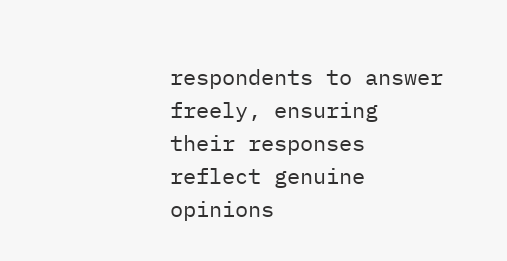respondents to answer freely, ensuring their responses reflect genuine opinions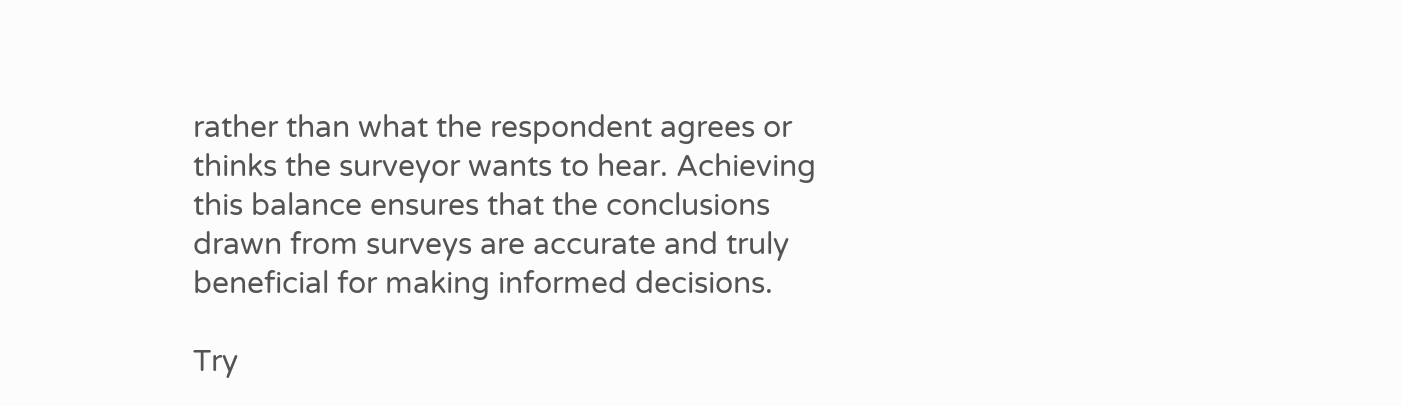rather than what the respondent agrees or thinks the surveyor wants to hear. Achieving this balance ensures that the conclusions drawn from surveys are accurate and truly beneficial for making informed decisions.

Try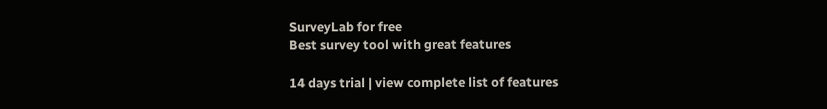SurveyLab for free
Best survey tool with great features

14 days trial | view complete list of features